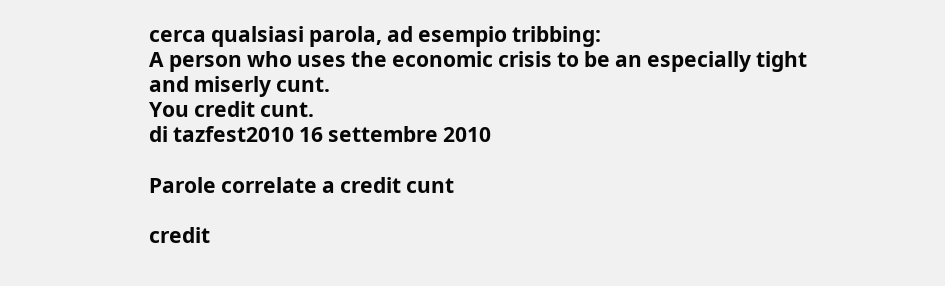cerca qualsiasi parola, ad esempio tribbing:
A person who uses the economic crisis to be an especially tight and miserly cunt.
You credit cunt.
di tazfest2010 16 settembre 2010

Parole correlate a credit cunt

credit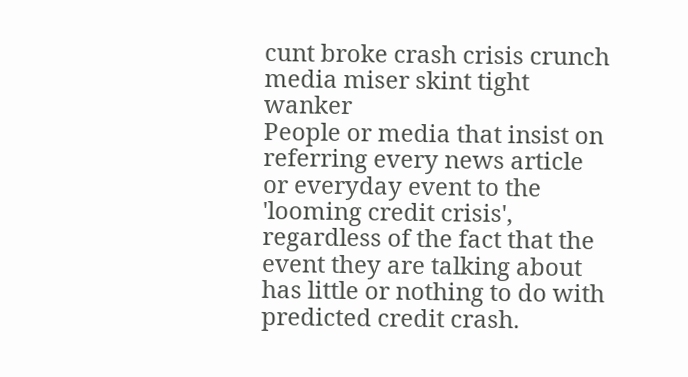cunt broke crash crisis crunch media miser skint tight wanker
People or media that insist on referring every news article or everyday event to the 'looming credit crisis', regardless of the fact that the event they are talking about has little or nothing to do with predicted credit crash.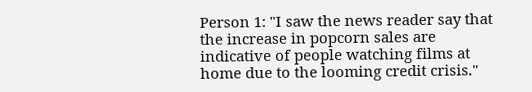Person 1: "I saw the news reader say that the increase in popcorn sales are indicative of people watching films at home due to the looming credit crisis."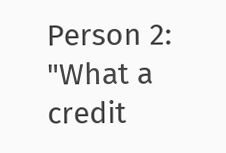Person 2: "What a credit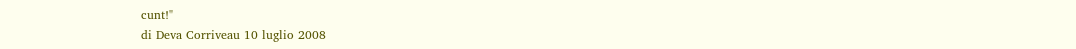cunt!"
di Deva Corriveau 10 luglio 2008